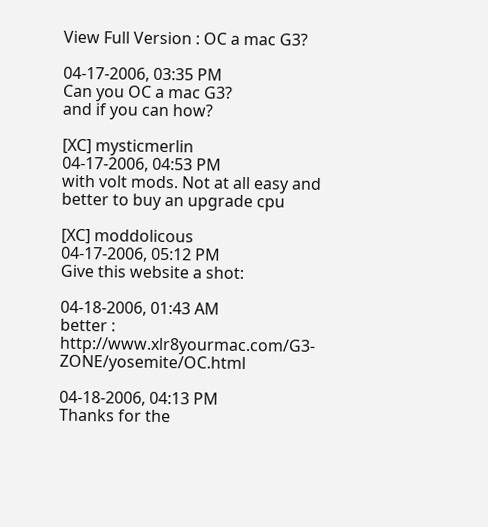View Full Version : OC a mac G3?

04-17-2006, 03:35 PM
Can you OC a mac G3?
and if you can how?

[XC] mysticmerlin
04-17-2006, 04:53 PM
with volt mods. Not at all easy and better to buy an upgrade cpu

[XC] moddolicous
04-17-2006, 05:12 PM
Give this website a shot:

04-18-2006, 01:43 AM
better : http://www.xlr8yourmac.com/G3-ZONE/yosemite/OC.html

04-18-2006, 04:13 PM
Thanks for the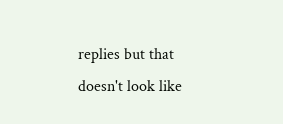replies but that doesn't look like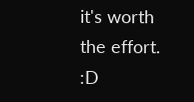it's worth the effort. :D